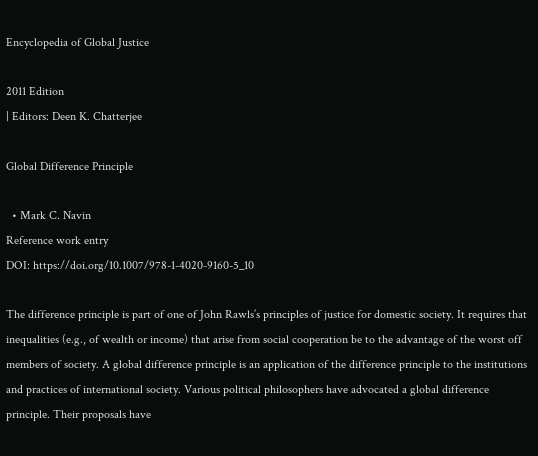Encyclopedia of Global Justice

2011 Edition
| Editors: Deen K. Chatterjee

Global Difference Principle

  • Mark C. Navin
Reference work entry
DOI: https://doi.org/10.1007/978-1-4020-9160-5_10

The difference principle is part of one of John Rawls’s principles of justice for domestic society. It requires that inequalities (e.g., of wealth or income) that arise from social cooperation be to the advantage of the worst off members of society. A global difference principle is an application of the difference principle to the institutions and practices of international society. Various political philosophers have advocated a global difference principle. Their proposals have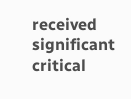received significant critical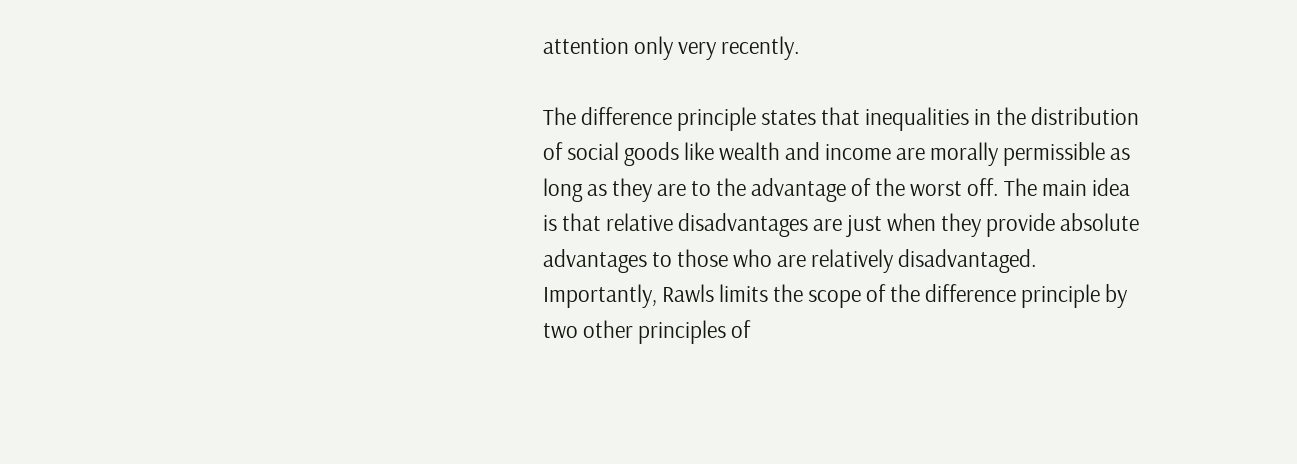attention only very recently.

The difference principle states that inequalities in the distribution of social goods like wealth and income are morally permissible as long as they are to the advantage of the worst off. The main idea is that relative disadvantages are just when they provide absolute advantages to those who are relatively disadvantaged. Importantly, Rawls limits the scope of the difference principle by two other principles of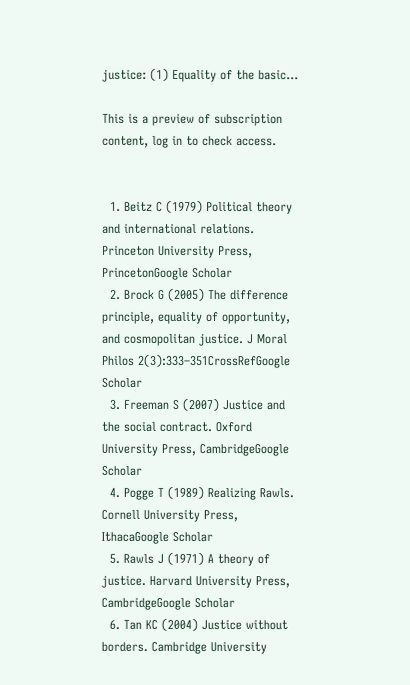justice: (1) Equality of the basic...

This is a preview of subscription content, log in to check access.


  1. Beitz C (1979) Political theory and international relations. Princeton University Press, PrincetonGoogle Scholar
  2. Brock G (2005) The difference principle, equality of opportunity, and cosmopolitan justice. J Moral Philos 2(3):333–351CrossRefGoogle Scholar
  3. Freeman S (2007) Justice and the social contract. Oxford University Press, CambridgeGoogle Scholar
  4. Pogge T (1989) Realizing Rawls. Cornell University Press, IthacaGoogle Scholar
  5. Rawls J (1971) A theory of justice. Harvard University Press, CambridgeGoogle Scholar
  6. Tan KC (2004) Justice without borders. Cambridge University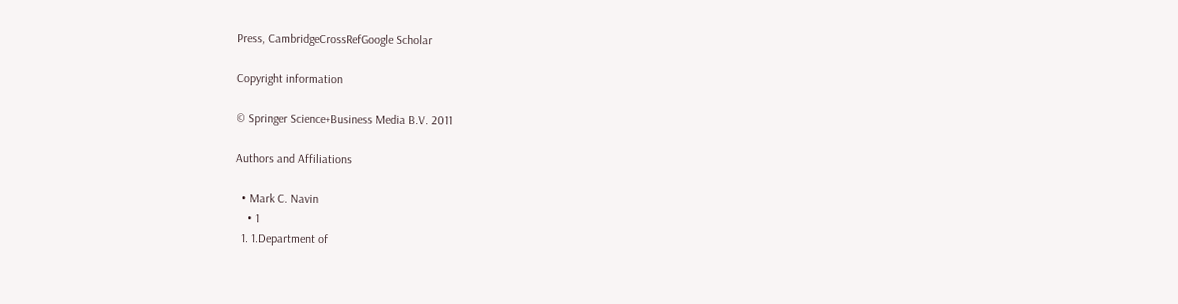Press, CambridgeCrossRefGoogle Scholar

Copyright information

© Springer Science+Business Media B.V. 2011

Authors and Affiliations

  • Mark C. Navin
    • 1
  1. 1.Department of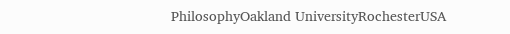PhilosophyOakland UniversityRochesterUSA